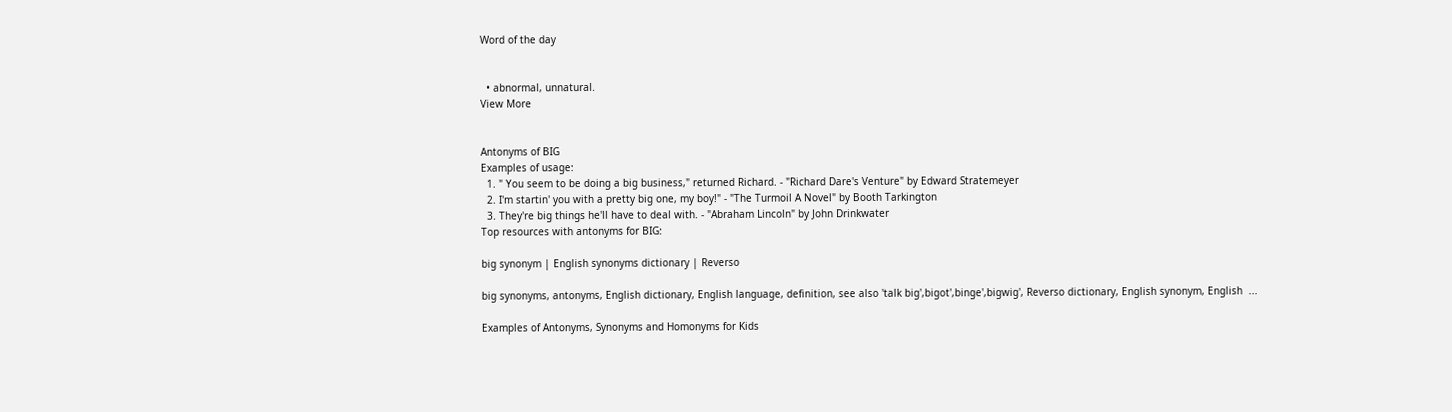Word of the day


  • abnormal, unnatural.
View More


Antonyms of BIG
Examples of usage:
  1. " You seem to be doing a big business," returned Richard. - "Richard Dare's Venture" by Edward Stratemeyer
  2. I'm startin' you with a pretty big one, my boy!" - "The Turmoil A Novel" by Booth Tarkington
  3. They're big things he'll have to deal with. - "Abraham Lincoln" by John Drinkwater
Top resources with antonyms for BIG:

big synonym | English synonyms dictionary | Reverso

big synonyms, antonyms, English dictionary, English language, definition, see also 'talk big',bigot',binge',bigwig', Reverso dictionary, English synonym, English  ...

Examples of Antonyms, Synonyms and Homonyms for Kids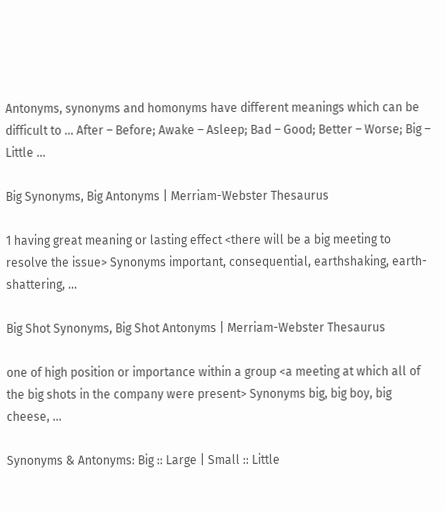Antonyms, synonyms and homonyms have different meanings which can be difficult to ... After – Before; Awake – Asleep; Bad – Good; Better – Worse; Big – Little ...

Big Synonyms, Big Antonyms | Merriam-Webster Thesaurus

1 having great meaning or lasting effect <there will be a big meeting to resolve the issue> Synonyms important, consequential, earthshaking, earth-shattering, ...

Big Shot Synonyms, Big Shot Antonyms | Merriam-Webster Thesaurus

one of high position or importance within a group <a meeting at which all of the big shots in the company were present> Synonyms big, big boy, big cheese, ...

Synonyms & Antonyms: Big :: Large | Small :: Little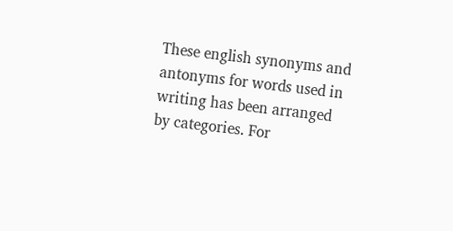These english synonyms and antonyms for words used in writing has been arranged by categories. For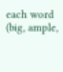each word (big, ample,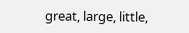great, large, little,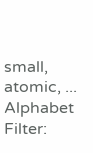small, atomic, ...
Alphabet Filter: